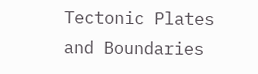Tectonic Plates and Boundaries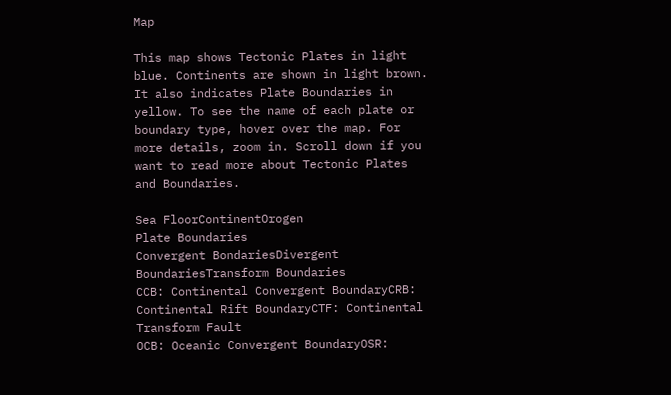Map

This map shows Tectonic Plates in light blue. Continents are shown in light brown. It also indicates Plate Boundaries in yellow. To see the name of each plate or boundary type, hover over the map. For more details, zoom in. Scroll down if you want to read more about Tectonic Plates and Boundaries.

Sea FloorContinentOrogen
Plate Boundaries
Convergent BondariesDivergent BoundariesTransform Boundaries
CCB: Continental Convergent BoundaryCRB: Continental Rift BoundaryCTF: Continental Transform Fault
OCB: Oceanic Convergent BoundaryOSR: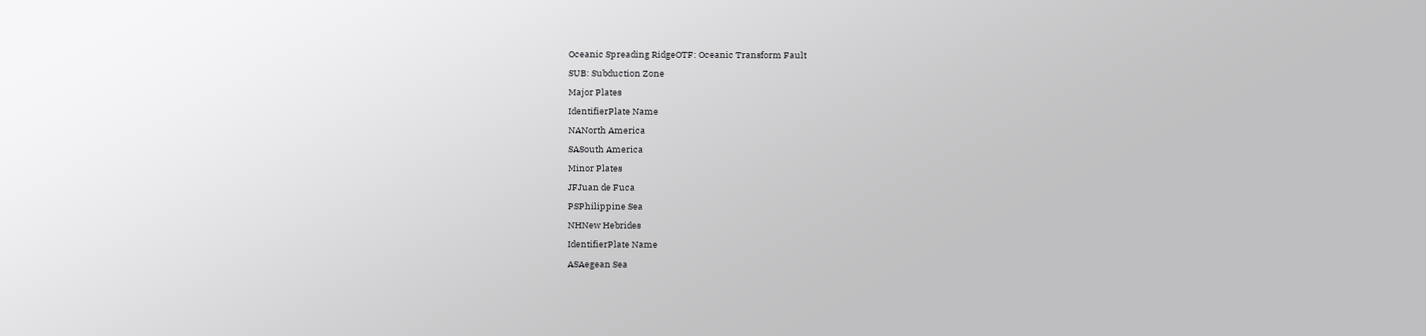Oceanic Spreading RidgeOTF: Oceanic Transform Fault
SUB: Subduction Zone
Major Plates
IdentifierPlate Name
NANorth America
SASouth America
Minor Plates
JFJuan de Fuca
PSPhilippine Sea
NHNew Hebrides
IdentifierPlate Name
ASAegean Sea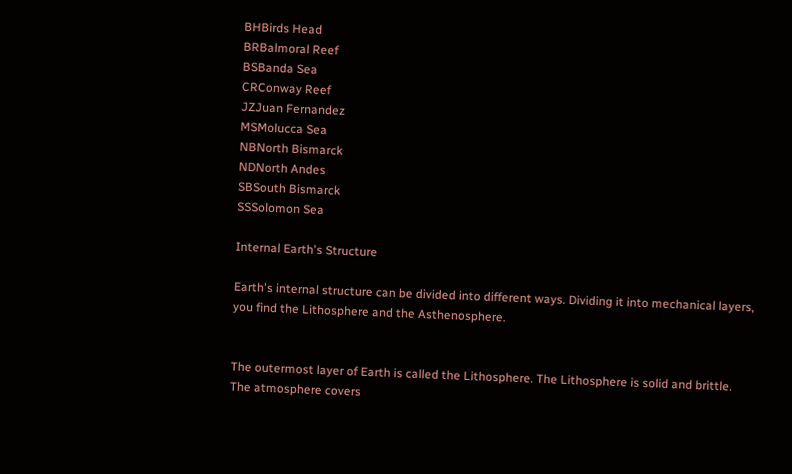BHBirds Head
BRBalmoral Reef
BSBanda Sea
CRConway Reef
JZJuan Fernandez
MSMolucca Sea
NBNorth Bismarck
NDNorth Andes
SBSouth Bismarck
SSSolomon Sea

Internal Earth's Structure

Earth's internal structure can be divided into different ways. Dividing it into mechanical layers, you find the Lithosphere and the Asthenosphere.


The outermost layer of Earth is called the Lithosphere. The Lithosphere is solid and brittle. The atmosphere covers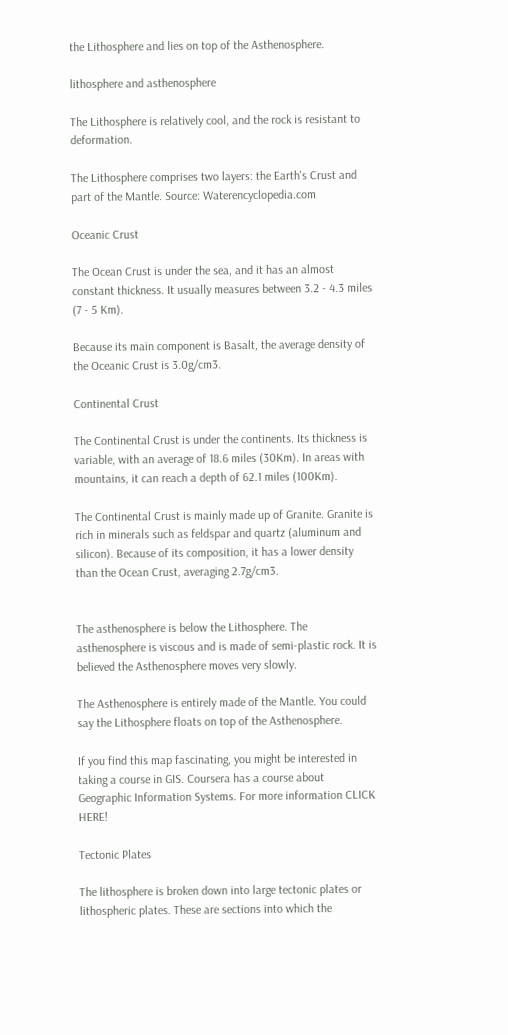the Lithosphere and lies on top of the Asthenosphere.

lithosphere and asthenosphere

The Lithosphere is relatively cool, and the rock is resistant to deformation.

The Lithosphere comprises two layers: the Earth's Crust and part of the Mantle. Source: Waterencyclopedia.com

Oceanic Crust

The Ocean Crust is under the sea, and it has an almost constant thickness. It usually measures between 3.2 - 4.3 miles (7 - 5 Km).

Because its main component is Basalt, the average density of the Oceanic Crust is 3.0g/cm3.

Continental Crust

The Continental Crust is under the continents. Its thickness is variable, with an average of 18.6 miles (30Km). In areas with mountains, it can reach a depth of 62.1 miles (100Km).

The Continental Crust is mainly made up of Granite. Granite is rich in minerals such as feldspar and quartz (aluminum and silicon). Because of its composition, it has a lower density than the Ocean Crust, averaging 2.7g/cm3.


The asthenosphere is below the Lithosphere. The asthenosphere is viscous and is made of semi-plastic rock. It is believed the Asthenosphere moves very slowly.

The Asthenosphere is entirely made of the Mantle. You could say the Lithosphere floats on top of the Asthenosphere.

If you find this map fascinating, you might be interested in taking a course in GIS. Coursera has a course about Geographic Information Systems. For more information CLICK HERE!

Tectonic Plates

The lithosphere is broken down into large tectonic plates or lithospheric plates. These are sections into which the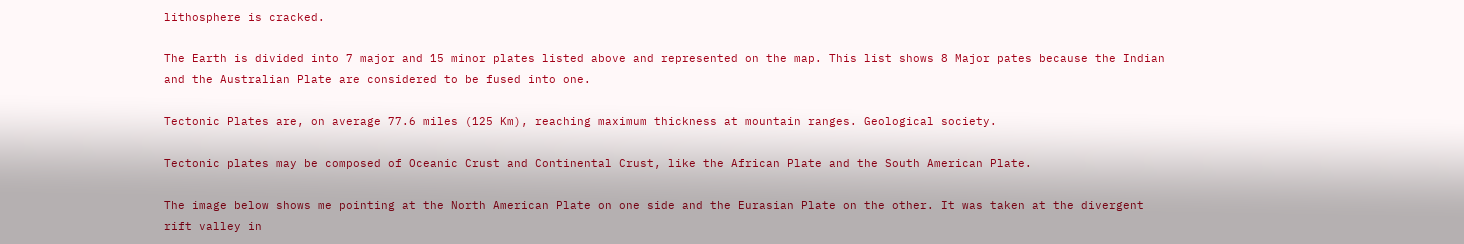lithosphere is cracked.

The Earth is divided into 7 major and 15 minor plates listed above and represented on the map. This list shows 8 Major pates because the Indian and the Australian Plate are considered to be fused into one.

Tectonic Plates are, on average 77.6 miles (125 Km), reaching maximum thickness at mountain ranges. Geological society.

Tectonic plates may be composed of Oceanic Crust and Continental Crust, like the African Plate and the South American Plate.

The image below shows me pointing at the North American Plate on one side and the Eurasian Plate on the other. It was taken at the divergent rift valley in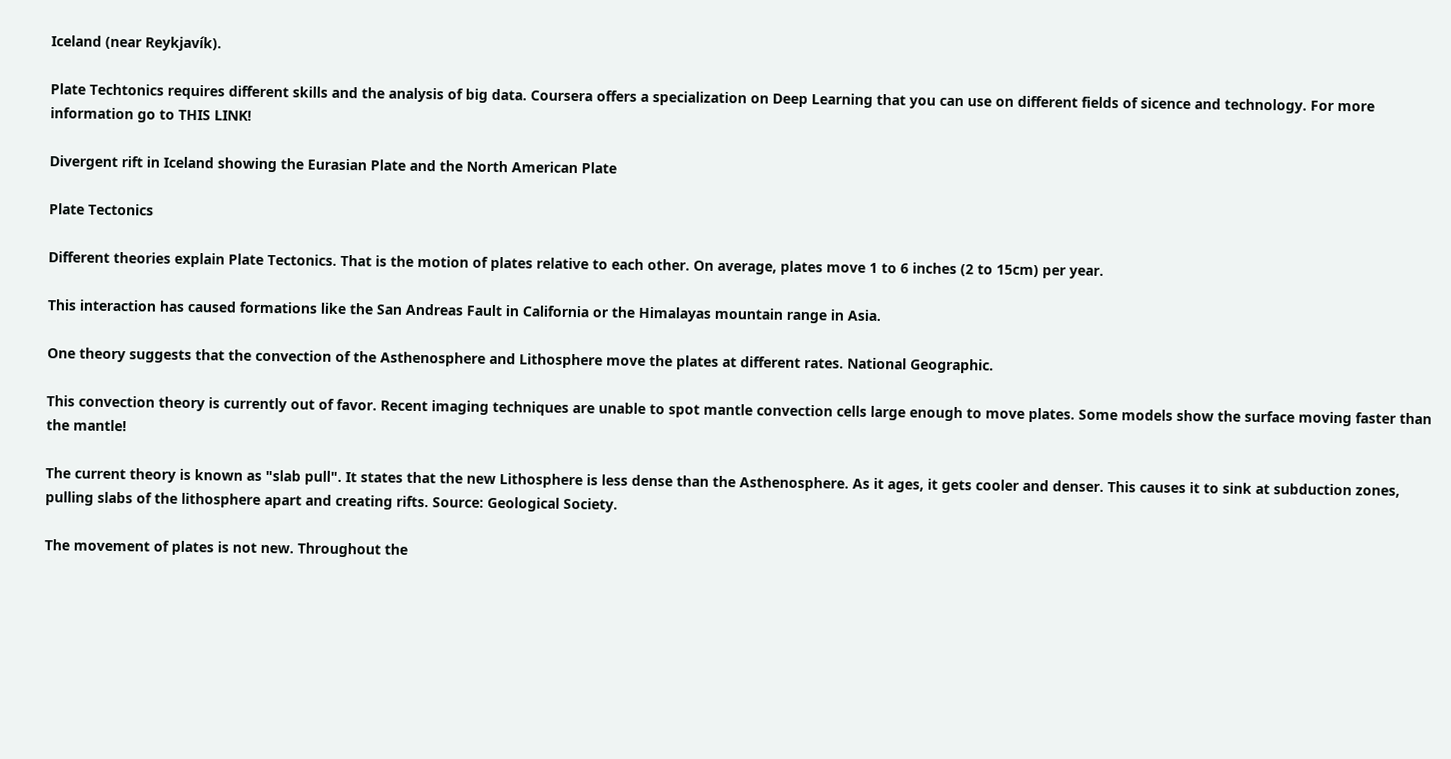Iceland (near Reykjavík).

Plate Techtonics requires different skills and the analysis of big data. Coursera offers a specialization on Deep Learning that you can use on different fields of sicence and technology. For more information go to THIS LINK!

Divergent rift in Iceland showing the Eurasian Plate and the North American Plate

Plate Tectonics

Different theories explain Plate Tectonics. That is the motion of plates relative to each other. On average, plates move 1 to 6 inches (2 to 15cm) per year.

This interaction has caused formations like the San Andreas Fault in California or the Himalayas mountain range in Asia.

One theory suggests that the convection of the Asthenosphere and Lithosphere move the plates at different rates. National Geographic.

This convection theory is currently out of favor. Recent imaging techniques are unable to spot mantle convection cells large enough to move plates. Some models show the surface moving faster than the mantle!

The current theory is known as "slab pull". It states that the new Lithosphere is less dense than the Asthenosphere. As it ages, it gets cooler and denser. This causes it to sink at subduction zones, pulling slabs of the lithosphere apart and creating rifts. Source: Geological Society.

The movement of plates is not new. Throughout the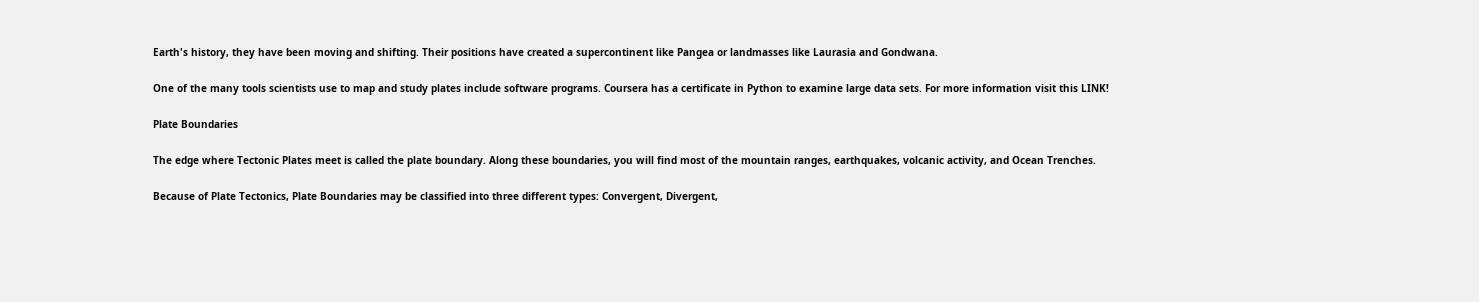Earth's history, they have been moving and shifting. Their positions have created a supercontinent like Pangea or landmasses like Laurasia and Gondwana.

One of the many tools scientists use to map and study plates include software programs. Coursera has a certificate in Python to examine large data sets. For more information visit this LINK!

Plate Boundaries

The edge where Tectonic Plates meet is called the plate boundary. Along these boundaries, you will find most of the mountain ranges, earthquakes, volcanic activity, and Ocean Trenches.

Because of Plate Tectonics, Plate Boundaries may be classified into three different types: Convergent, Divergent,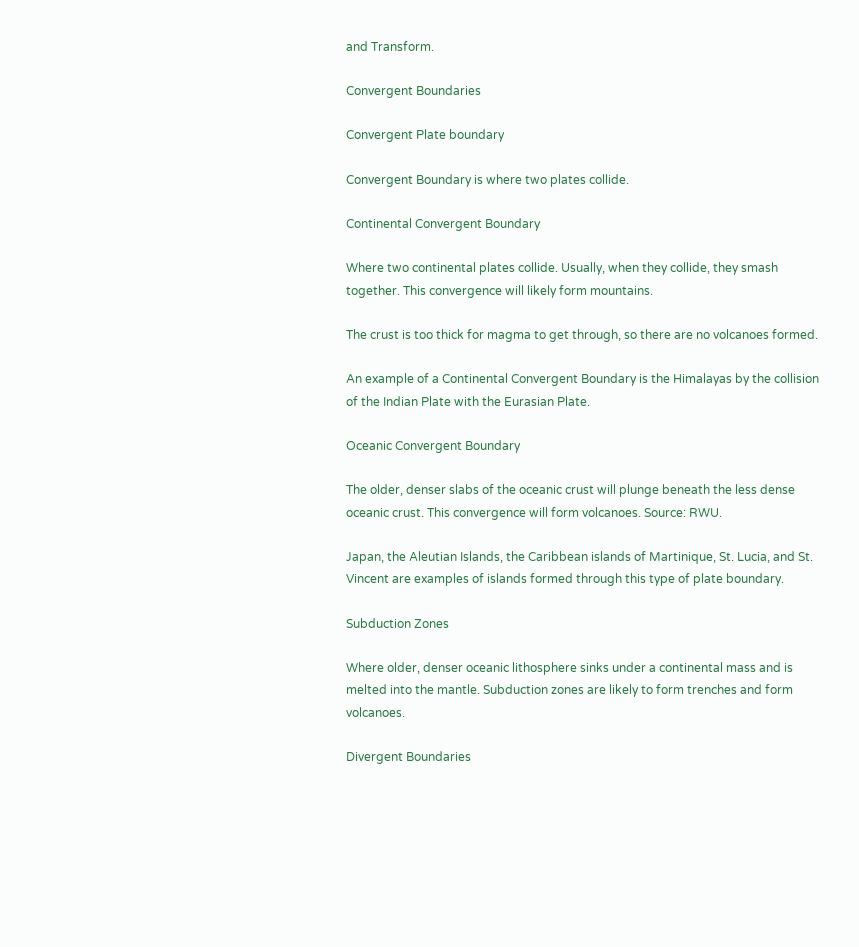and Transform.

Convergent Boundaries

Convergent Plate boundary

Convergent Boundary is where two plates collide.

Continental Convergent Boundary

Where two continental plates collide. Usually, when they collide, they smash together. This convergence will likely form mountains.

The crust is too thick for magma to get through, so there are no volcanoes formed.

An example of a Continental Convergent Boundary is the Himalayas by the collision of the Indian Plate with the Eurasian Plate.

Oceanic Convergent Boundary

The older, denser slabs of the oceanic crust will plunge beneath the less dense oceanic crust. This convergence will form volcanoes. Source: RWU.

Japan, the Aleutian Islands, the Caribbean islands of Martinique, St. Lucia, and St. Vincent are examples of islands formed through this type of plate boundary.

Subduction Zones

Where older, denser oceanic lithosphere sinks under a continental mass and is melted into the mantle. Subduction zones are likely to form trenches and form volcanoes.

Divergent Boundaries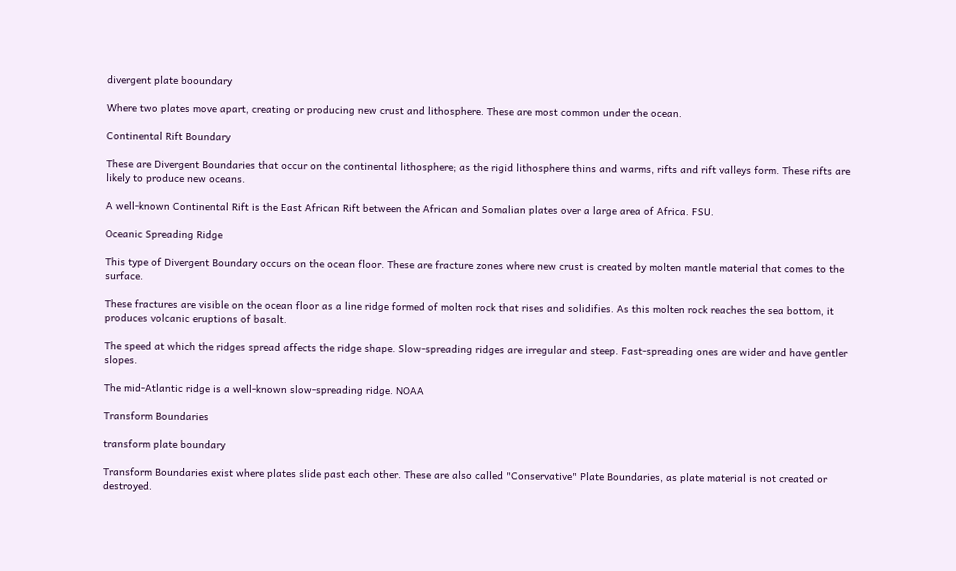divergent plate booundary

Where two plates move apart, creating or producing new crust and lithosphere. These are most common under the ocean.

Continental Rift Boundary

These are Divergent Boundaries that occur on the continental lithosphere; as the rigid lithosphere thins and warms, rifts and rift valleys form. These rifts are likely to produce new oceans.

A well-known Continental Rift is the East African Rift between the African and Somalian plates over a large area of Africa. FSU.

Oceanic Spreading Ridge

This type of Divergent Boundary occurs on the ocean floor. These are fracture zones where new crust is created by molten mantle material that comes to the surface.

These fractures are visible on the ocean floor as a line ridge formed of molten rock that rises and solidifies. As this molten rock reaches the sea bottom, it produces volcanic eruptions of basalt.

The speed at which the ridges spread affects the ridge shape. Slow-spreading ridges are irregular and steep. Fast-spreading ones are wider and have gentler slopes.

The mid-Atlantic ridge is a well-known slow-spreading ridge. NOAA

Transform Boundaries

transform plate boundary

Transform Boundaries exist where plates slide past each other. These are also called "Conservative" Plate Boundaries, as plate material is not created or destroyed.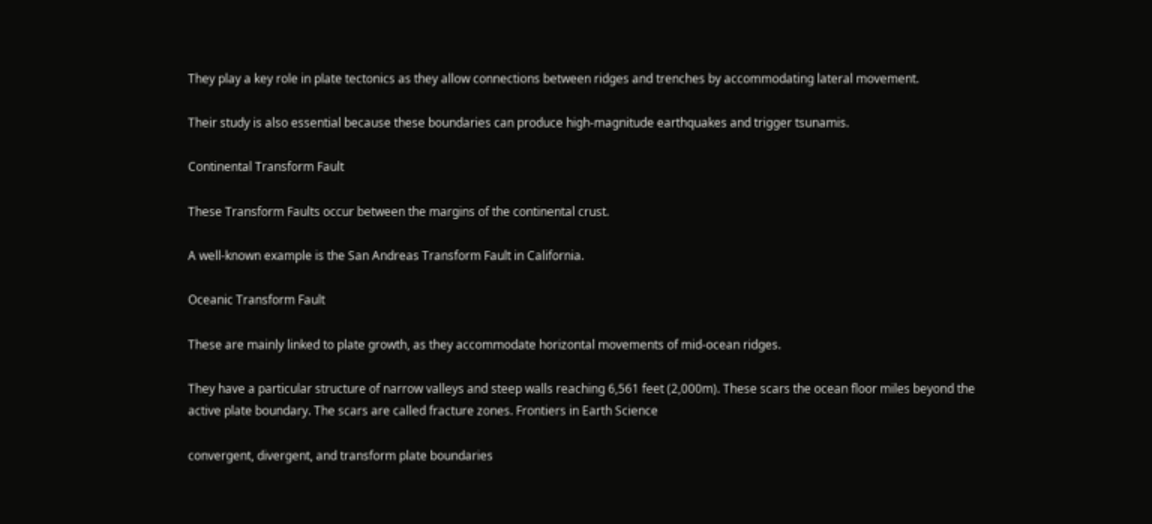They play a key role in plate tectonics as they allow connections between ridges and trenches by accommodating lateral movement.

Their study is also essential because these boundaries can produce high-magnitude earthquakes and trigger tsunamis.

Continental Transform Fault

These Transform Faults occur between the margins of the continental crust.

A well-known example is the San Andreas Transform Fault in California.

Oceanic Transform Fault

These are mainly linked to plate growth, as they accommodate horizontal movements of mid-ocean ridges.

They have a particular structure of narrow valleys and steep walls reaching 6,561 feet (2,000m). These scars the ocean floor miles beyond the active plate boundary. The scars are called fracture zones. Frontiers in Earth Science

convergent, divergent, and transform plate boundaries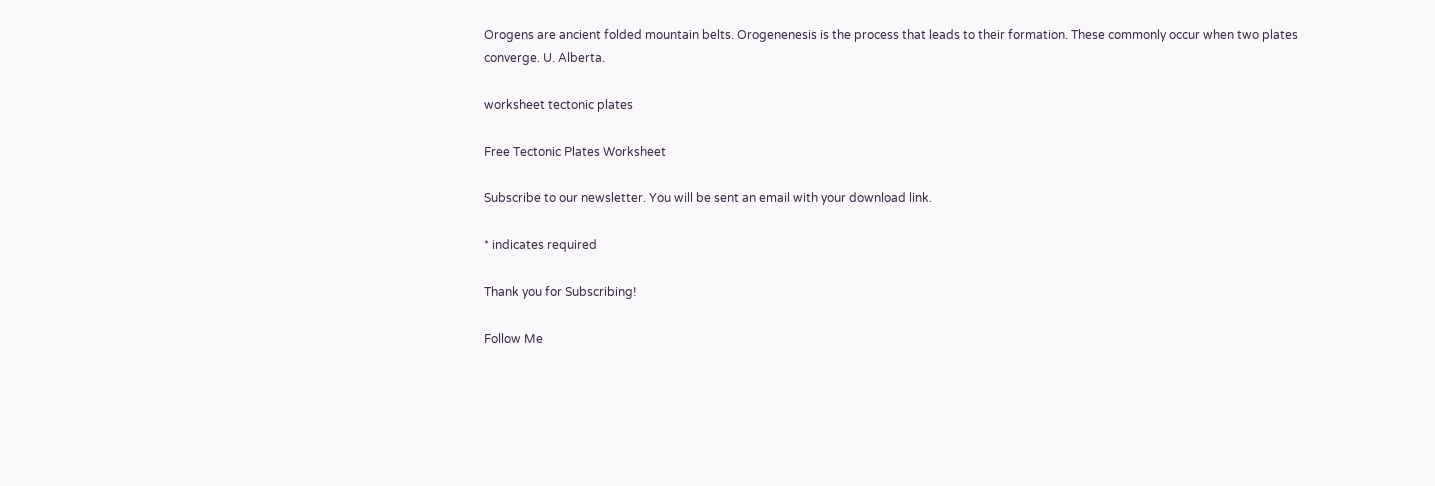Orogens are ancient folded mountain belts. Orogenenesis is the process that leads to their formation. These commonly occur when two plates converge. U. Alberta.

worksheet tectonic plates

Free Tectonic Plates Worksheet

Subscribe to our newsletter. You will be sent an email with your download link.

* indicates required

Thank you for Subscribing!

Follow Me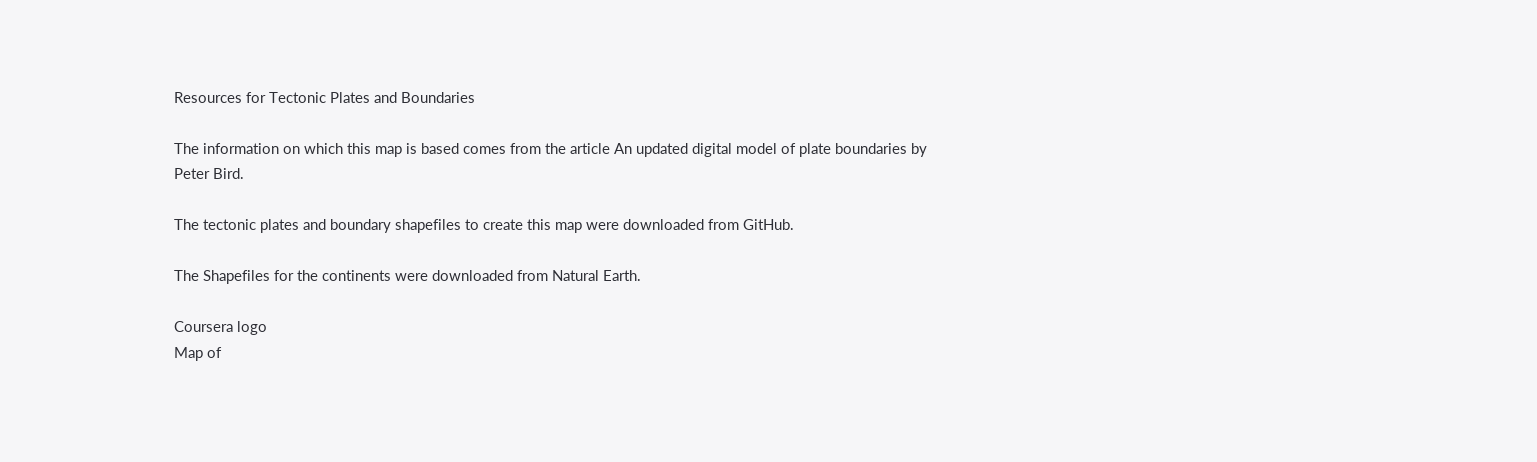Resources for Tectonic Plates and Boundaries

The information on which this map is based comes from the article An updated digital model of plate boundaries by Peter Bird.

The tectonic plates and boundary shapefiles to create this map were downloaded from GitHub.

The Shapefiles for the continents were downloaded from Natural Earth.

Coursera logo
Map of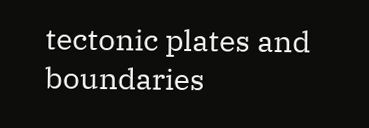tectonic plates and boundaries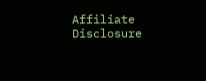Affiliate Disclosure